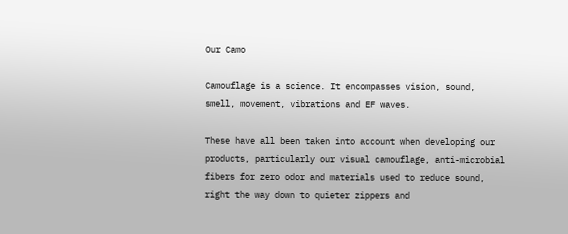Our Camo

Camouflage is a science. It encompasses vision, sound, smell, movement, vibrations and EF waves.

These have all been taken into account when developing our products, particularly our visual camouflage, anti-microbial fibers for zero odor and materials used to reduce sound, right the way down to quieter zippers and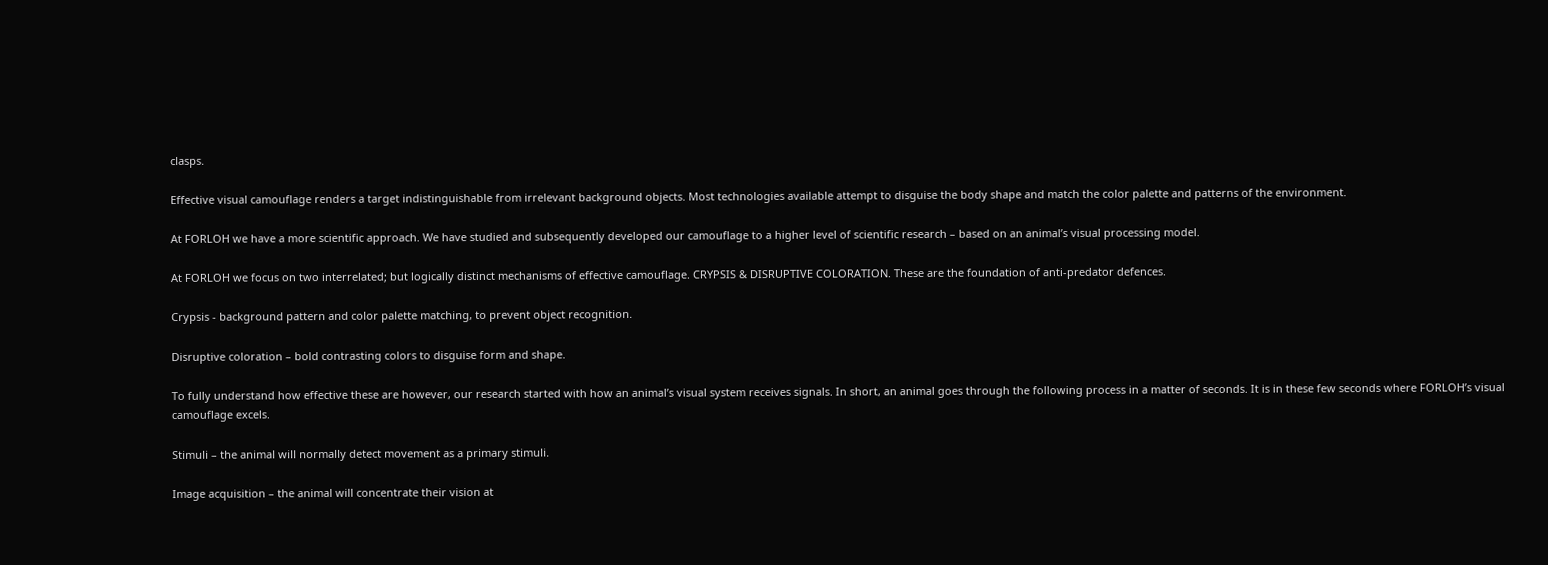clasps.

Effective visual camouflage renders a target indistinguishable from irrelevant background objects. Most technologies available attempt to disguise the body shape and match the color palette and patterns of the environment.

At FORLOH we have a more scientific approach. We have studied and subsequently developed our camouflage to a higher level of scientific research – based on an animal’s visual processing model.

At FORLOH we focus on two interrelated; but logically distinct mechanisms of effective camouflage. CRYPSIS & DISRUPTIVE COLORATION. These are the foundation of anti-predator defences.

Crypsis - background pattern and color palette matching, to prevent object recognition.

Disruptive coloration – bold contrasting colors to disguise form and shape.

To fully understand how effective these are however, our research started with how an animal’s visual system receives signals. In short, an animal goes through the following process in a matter of seconds. It is in these few seconds where FORLOH’s visual camouflage excels.

Stimuli – the animal will normally detect movement as a primary stimuli.

Image acquisition – the animal will concentrate their vision at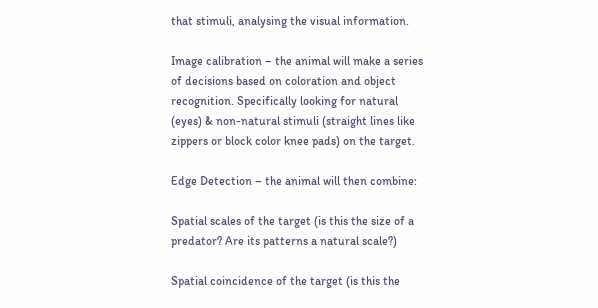that stimuli, analysing the visual information.

Image calibration – the animal will make a series of decisions based on coloration and object recognition. Specifically looking for natural (eyes) & non-natural stimuli (straight lines like zippers or block color knee pads) on the target.

Edge Detection – the animal will then combine:

Spatial scales of the target (is this the size of a predator? Are its patterns a natural scale?)

Spatial coincidence of the target (is this the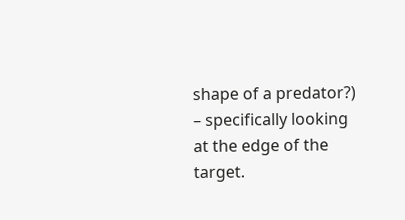shape of a predator?) – specifically looking at the edge of the target.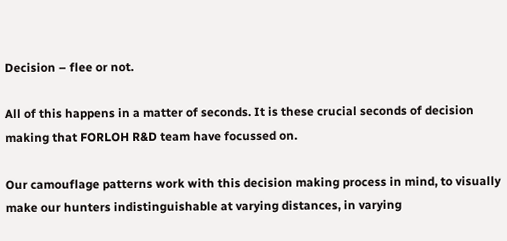Decision – flee or not.

All of this happens in a matter of seconds. It is these crucial seconds of decision making that FORLOH R&D team have focussed on.

Our camouflage patterns work with this decision making process in mind, to visually make our hunters indistinguishable at varying distances, in varying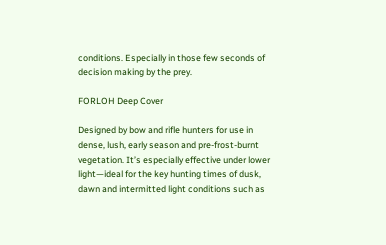conditions. Especially in those few seconds of decision making by the prey.

FORLOH Deep Cover

Designed by bow and rifle hunters for use in dense, lush, early season and pre-frost-burnt vegetation. It’s especially effective under lower light—ideal for the key hunting times of dusk, dawn and intermitted light conditions such as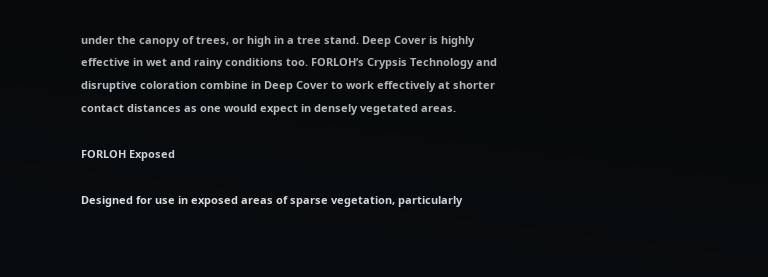under the canopy of trees, or high in a tree stand. Deep Cover is highly effective in wet and rainy conditions too. FORLOH’s Crypsis Technology and disruptive coloration combine in Deep Cover to work effectively at shorter contact distances as one would expect in densely vegetated areas.

FORLOH Exposed

Designed for use in exposed areas of sparse vegetation, particularly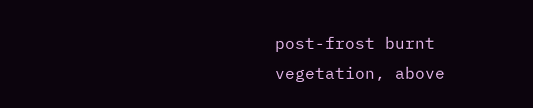post-frost burnt vegetation, above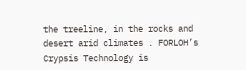the treeline, in the rocks and desert arid climates . FORLOH’s Crypsis Technology is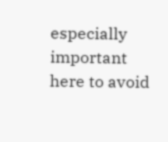especially important here to avoid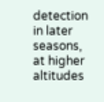detection in later seasons, at higher altitudes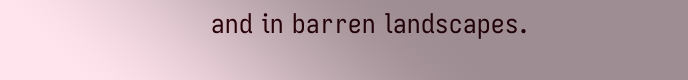and in barren landscapes.